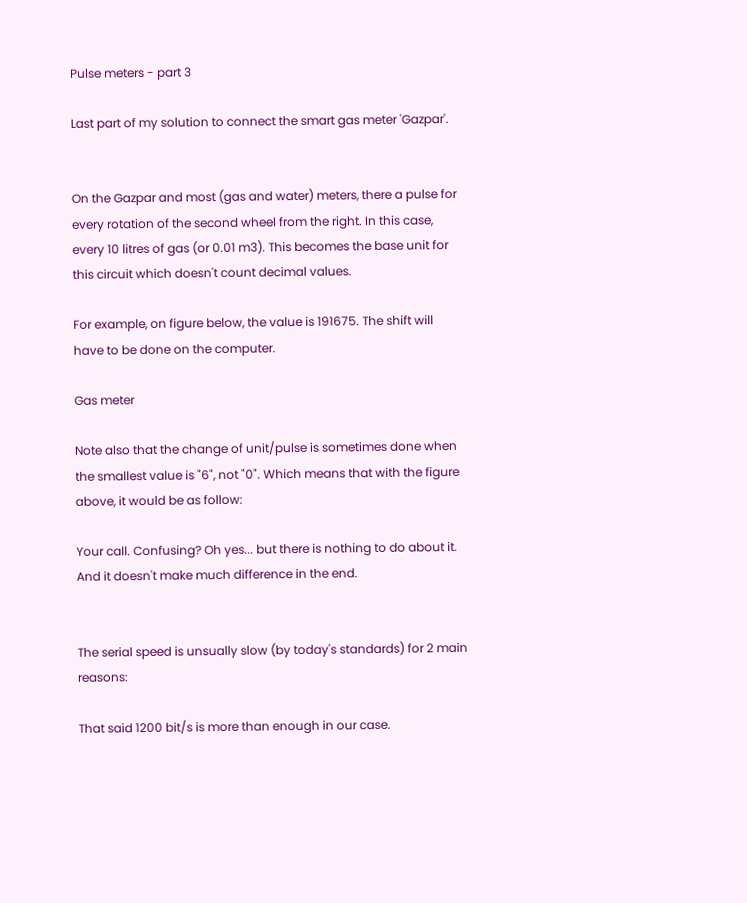Pulse meters - part 3

Last part of my solution to connect the smart gas meter 'Gazpar'.


On the Gazpar and most (gas and water) meters, there a pulse for every rotation of the second wheel from the right. In this case, every 10 litres of gas (or 0.01 m3). This becomes the base unit for this circuit which doesn't count decimal values.

For example, on figure below, the value is 191675. The shift will have to be done on the computer.

Gas meter

Note also that the change of unit/pulse is sometimes done when the smallest value is "6", not "0". Which means that with the figure above, it would be as follow:

Your call. Confusing? Oh yes... but there is nothing to do about it. And it doesn't make much difference in the end.


The serial speed is unsually slow (by today's standards) for 2 main reasons:

That said 1200 bit/s is more than enough in our case.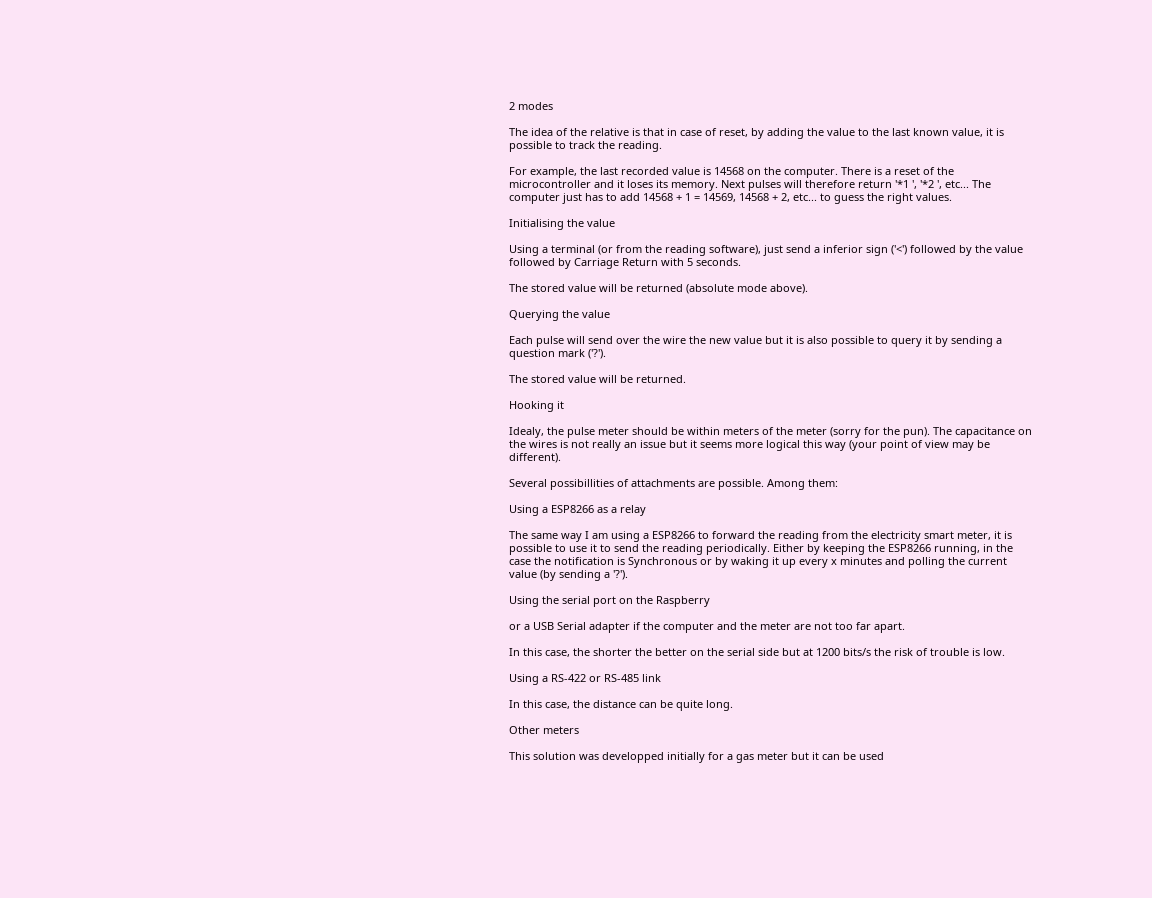2 modes

The idea of the relative is that in case of reset, by adding the value to the last known value, it is possible to track the reading.

For example, the last recorded value is 14568 on the computer. There is a reset of the microcontroller and it loses its memory. Next pulses will therefore return '*1 ', '*2 ', etc... The computer just has to add 14568 + 1 = 14569, 14568 + 2, etc... to guess the right values.

Initialising the value

Using a terminal (or from the reading software), just send a inferior sign ('<') followed by the value followed by Carriage Return with 5 seconds.

The stored value will be returned (absolute mode above).

Querying the value

Each pulse will send over the wire the new value but it is also possible to query it by sending a question mark ('?').

The stored value will be returned.

Hooking it

Idealy, the pulse meter should be within meters of the meter (sorry for the pun). The capacitance on the wires is not really an issue but it seems more logical this way (your point of view may be different).

Several possibillities of attachments are possible. Among them:

Using a ESP8266 as a relay

The same way I am using a ESP8266 to forward the reading from the electricity smart meter, it is possible to use it to send the reading periodically. Either by keeping the ESP8266 running, in the case the notification is Synchronous or by waking it up every x minutes and polling the current value (by sending a '?').

Using the serial port on the Raspberry

or a USB Serial adapter if the computer and the meter are not too far apart.

In this case, the shorter the better on the serial side but at 1200 bits/s the risk of trouble is low.

Using a RS-422 or RS-485 link

In this case, the distance can be quite long.

Other meters

This solution was developped initially for a gas meter but it can be used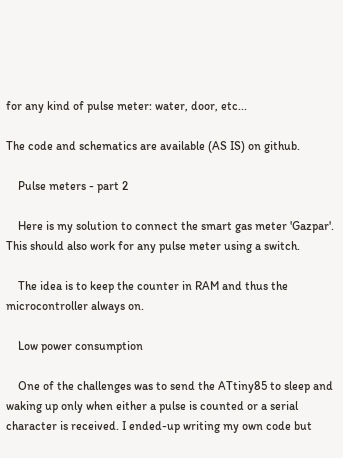for any kind of pulse meter: water, door, etc...

The code and schematics are available (AS IS) on github.

    Pulse meters - part 2

    Here is my solution to connect the smart gas meter 'Gazpar'. This should also work for any pulse meter using a switch.

    The idea is to keep the counter in RAM and thus the microcontroller always on.

    Low power consumption

    One of the challenges was to send the ATtiny85 to sleep and waking up only when either a pulse is counted or a serial character is received. I ended-up writing my own code but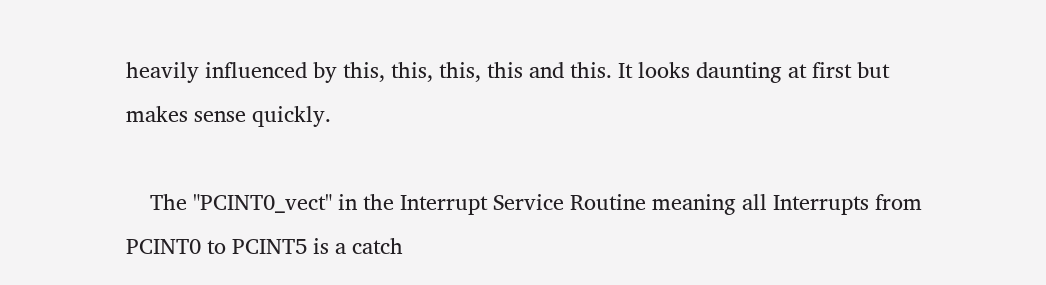heavily influenced by this, this, this, this and this. It looks daunting at first but makes sense quickly.

    The "PCINT0_vect" in the Interrupt Service Routine meaning all Interrupts from PCINT0 to PCINT5 is a catch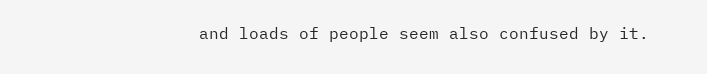and loads of people seem also confused by it.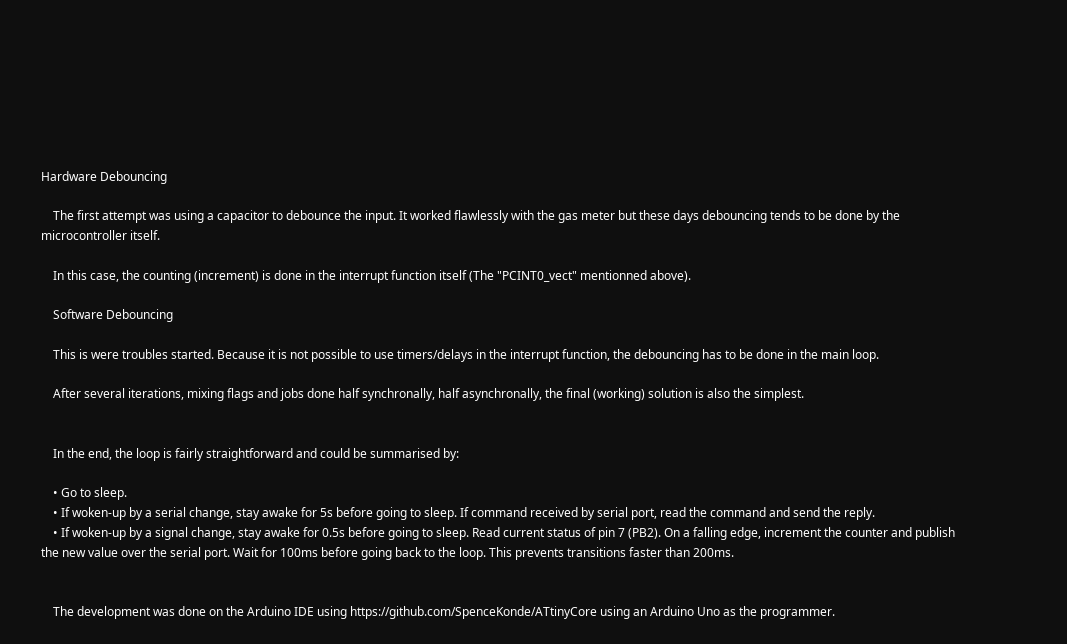Hardware Debouncing

    The first attempt was using a capacitor to debounce the input. It worked flawlessly with the gas meter but these days debouncing tends to be done by the microcontroller itself.

    In this case, the counting (increment) is done in the interrupt function itself (The "PCINT0_vect" mentionned above).

    Software Debouncing

    This is were troubles started. Because it is not possible to use timers/delays in the interrupt function, the debouncing has to be done in the main loop.

    After several iterations, mixing flags and jobs done half synchronally, half asynchronally, the final (working) solution is also the simplest.


    In the end, the loop is fairly straightforward and could be summarised by:

    • Go to sleep.
    • If woken-up by a serial change, stay awake for 5s before going to sleep. If command received by serial port, read the command and send the reply.
    • If woken-up by a signal change, stay awake for 0.5s before going to sleep. Read current status of pin 7 (PB2). On a falling edge, increment the counter and publish the new value over the serial port. Wait for 100ms before going back to the loop. This prevents transitions faster than 200ms.


    The development was done on the Arduino IDE using https://github.com/SpenceKonde/ATtinyCore using an Arduino Uno as the programmer.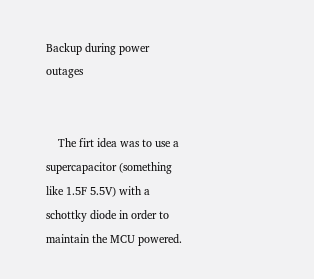Backup during power outages


    The firt idea was to use a supercapacitor (something like 1.5F 5.5V) with a schottky diode in order to maintain the MCU powered.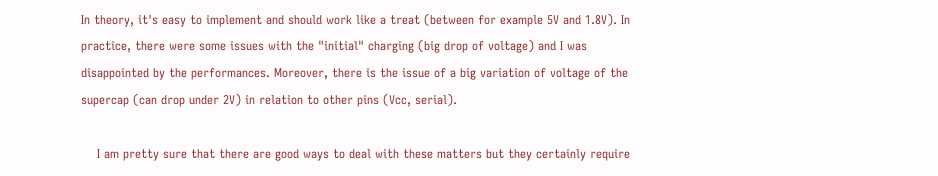In theory, it's easy to implement and should work like a treat (between for example 5V and 1.8V). In practice, there were some issues with the "initial" charging (big drop of voltage) and I was disappointed by the performances. Moreover, there is the issue of a big variation of voltage of the supercap (can drop under 2V) in relation to other pins (Vcc, serial).

    I am pretty sure that there are good ways to deal with these matters but they certainly require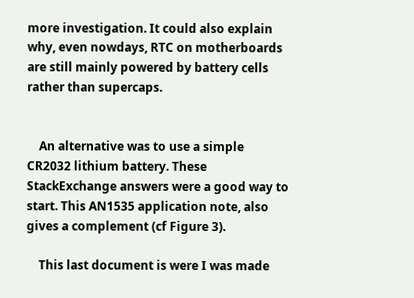more investigation. It could also explain why, even nowdays, RTC on motherboards are still mainly powered by battery cells rather than supercaps.


    An alternative was to use a simple CR2032 lithium battery. These StackExchange answers were a good way to start. This AN1535 application note, also gives a complement (cf Figure 3).

    This last document is were I was made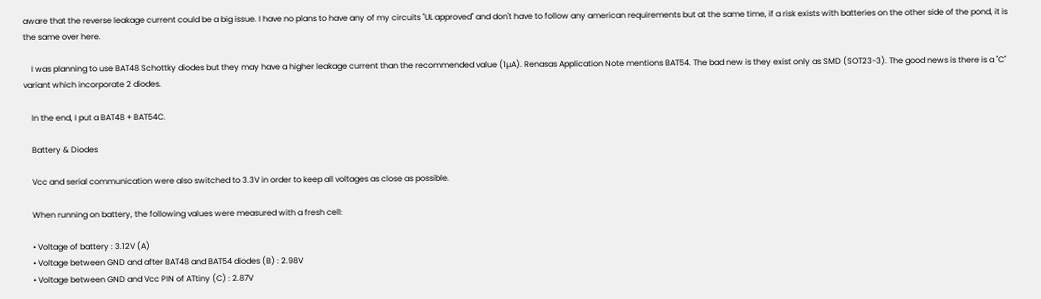aware that the reverse leakage current could be a big issue. I have no plans to have any of my circuits "UL approved" and don't have to follow any american requirements but at the same time, if a risk exists with batteries on the other side of the pond, it is the same over here.

    I was planning to use BAT48 Schottky diodes but they may have a higher leakage current than the recommended value (1µA). Renasas Application Note mentions BAT54. The bad new is they exist only as SMD (SOT23-3). The good news is there is a "C" variant which incorporate 2 diodes.

    In the end, I put a BAT48 + BAT54C.

    Battery & Diodes

    Vcc and serial communication were also switched to 3.3V in order to keep all voltages as close as possible.

    When running on battery, the following values were measured with a fresh cell:

    • Voltage of battery : 3.12V (A)
    • Voltage between GND and after BAT48 and BAT54 diodes (B) : 2.98V
    • Voltage between GND and Vcc PIN of ATtiny (C) : 2.87V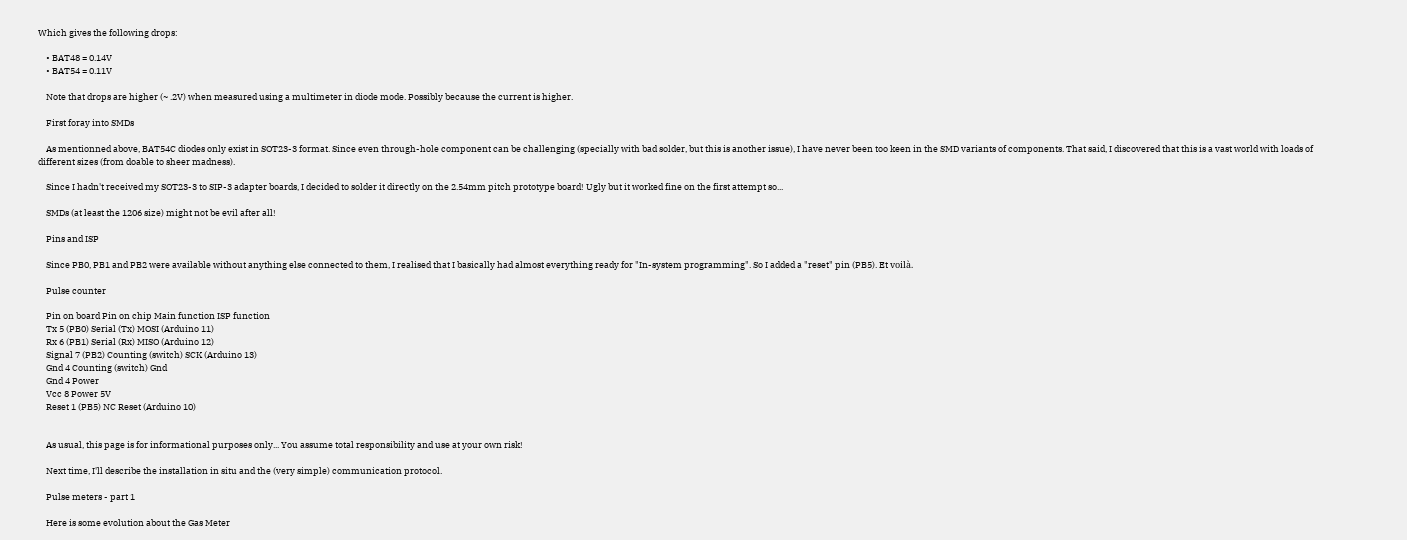Which gives the following drops:

    • BAT48 = 0.14V
    • BAT54 = 0.11V

    Note that drops are higher (~ .2V) when measured using a multimeter in diode mode. Possibly because the current is higher.

    First foray into SMDs

    As mentionned above, BAT54C diodes only exist in SOT23-3 format. Since even through-hole component can be challenging (specially with bad solder, but this is another issue), I have never been too keen in the SMD variants of components. That said, I discovered that this is a vast world with loads of different sizes (from doable to sheer madness).

    Since I hadn't received my SOT23-3 to SIP-3 adapter boards, I decided to solder it directly on the 2.54mm pitch prototype board! Ugly but it worked fine on the first attempt so...

    SMDs (at least the 1206 size) might not be evil after all!

    Pins and ISP

    Since PB0, PB1 and PB2 were available without anything else connected to them, I realised that I basically had almost everything ready for "In-system programming". So I added a "reset" pin (PB5). Et voilà.

    Pulse counter

    Pin on board Pin on chip Main function ISP function
    Tx 5 (PB0) Serial (Tx) MOSI (Arduino 11)
    Rx 6 (PB1) Serial (Rx) MISO (Arduino 12)
    Signal 7 (PB2) Counting (switch) SCK (Arduino 13)
    Gnd 4 Counting (switch) Gnd
    Gnd 4 Power
    Vcc 8 Power 5V
    Reset 1 (PB5) NC Reset (Arduino 10)


    As usual, this page is for informational purposes only... You assume total responsibility and use at your own risk!

    Next time, I'll describe the installation in situ and the (very simple) communication protocol.

    Pulse meters - part 1

    Here is some evolution about the Gas Meter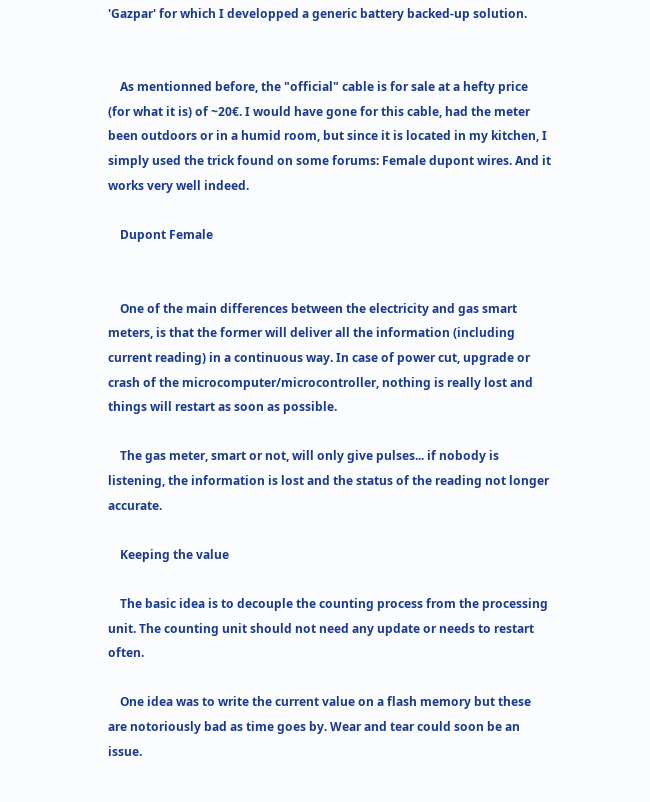'Gazpar' for which I developped a generic battery backed-up solution.


    As mentionned before, the "official" cable is for sale at a hefty price (for what it is) of ~20€. I would have gone for this cable, had the meter been outdoors or in a humid room, but since it is located in my kitchen, I simply used the trick found on some forums: Female dupont wires. And it works very well indeed.

    Dupont Female


    One of the main differences between the electricity and gas smart meters, is that the former will deliver all the information (including current reading) in a continuous way. In case of power cut, upgrade or crash of the microcomputer/microcontroller, nothing is really lost and things will restart as soon as possible.

    The gas meter, smart or not, will only give pulses... if nobody is listening, the information is lost and the status of the reading not longer accurate.

    Keeping the value

    The basic idea is to decouple the counting process from the processing unit. The counting unit should not need any update or needs to restart often.

    One idea was to write the current value on a flash memory but these are notoriously bad as time goes by. Wear and tear could soon be an issue.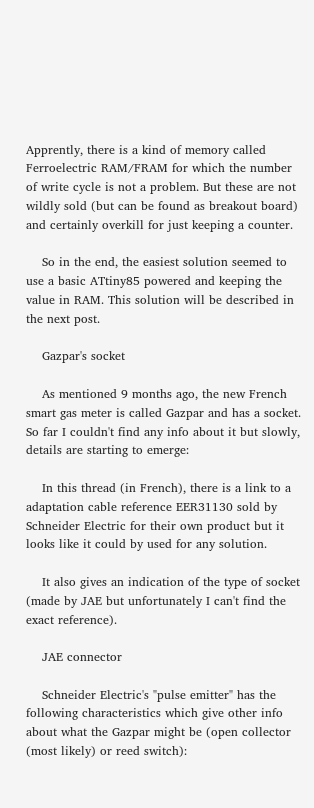Apprently, there is a kind of memory called Ferroelectric RAM/FRAM for which the number of write cycle is not a problem. But these are not wildly sold (but can be found as breakout board) and certainly overkill for just keeping a counter.

    So in the end, the easiest solution seemed to use a basic ATtiny85 powered and keeping the value in RAM. This solution will be described in the next post.

    Gazpar's socket

    As mentioned 9 months ago, the new French smart gas meter is called Gazpar and has a socket. So far I couldn't find any info about it but slowly, details are starting to emerge:

    In this thread (in French), there is a link to a adaptation cable reference EER31130 sold by Schneider Electric for their own product but it looks like it could by used for any solution.

    It also gives an indication of the type of socket (made by JAE but unfortunately I can't find the exact reference).

    JAE connector

    Schneider Electric's "pulse emitter" has the following characteristics which give other info about what the Gazpar might be (open collector (most likely) or reed switch):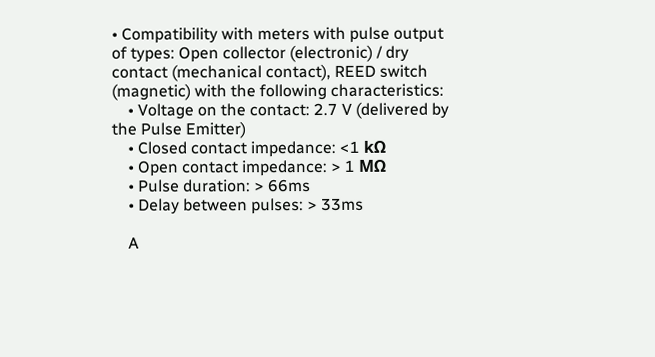• Compatibility with meters with pulse output of types: Open collector (electronic) / dry contact (mechanical contact), REED switch (magnetic) with the following characteristics:
    • Voltage on the contact: 2.7 V (delivered by the Pulse Emitter)
    • Closed contact impedance: <1 kΩ
    • Open contact impedance: > 1 MΩ
    • Pulse duration: > 66ms
    • Delay between pulses: > 33ms

    A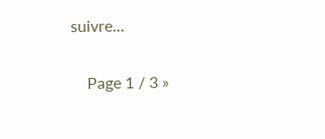suivre...

    Page 1 / 3 »